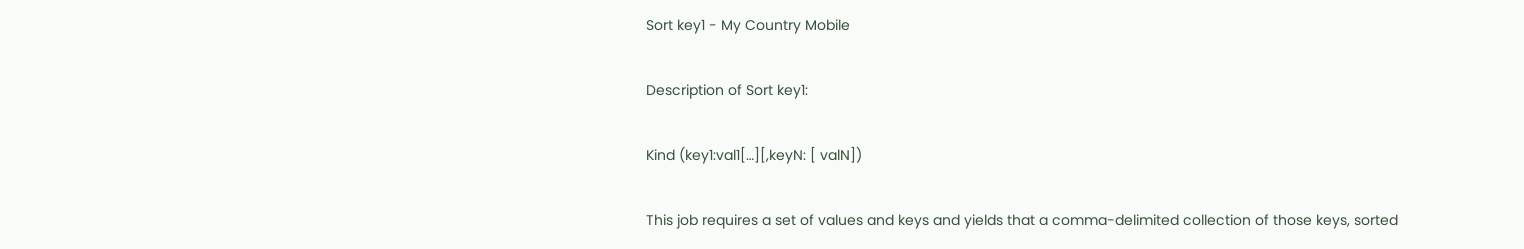Sort key1 - My Country Mobile

Description of Sort key1:

Kind (key1:val1[…][,keyN: [ valN])

This job requires a set of values and keys and yields that a comma-delimited collection of those keys, sorted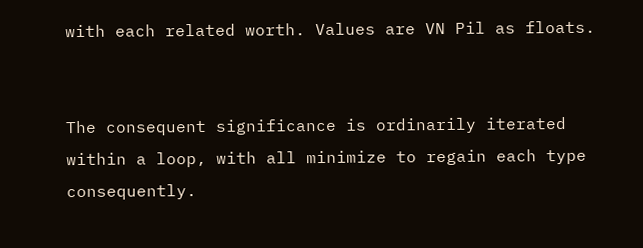with each related worth. Values are VN Pil as floats.


The consequent significance is ordinarily iterated within a loop, with all minimize to regain each type consequently.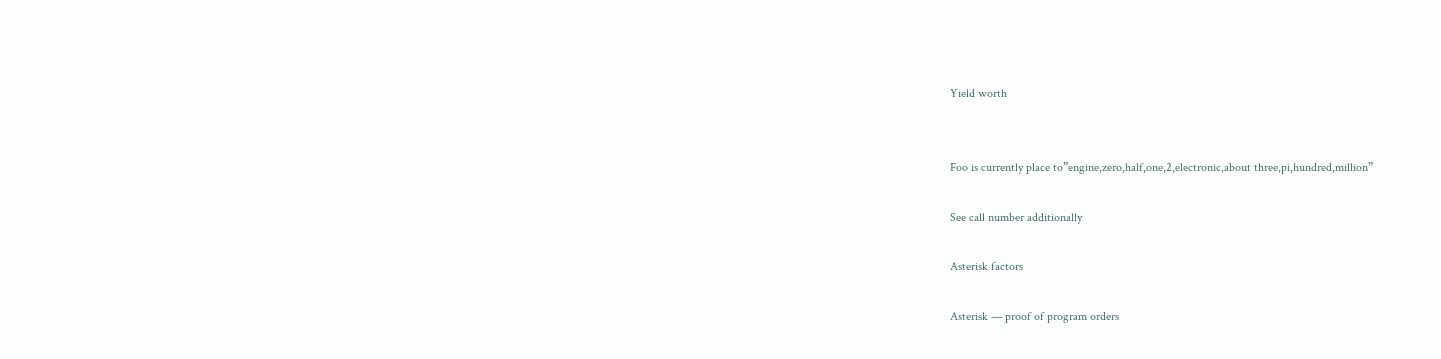Yield worth


Foo is currently place to”engine,zero,half,one,2,electronic,about three,pi,hundred,million”

See call number additionally

Asterisk factors

Asterisk — proof of program orders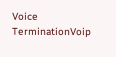Voice TerminationVoip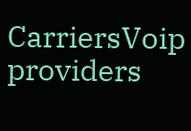CarriersVoip providers